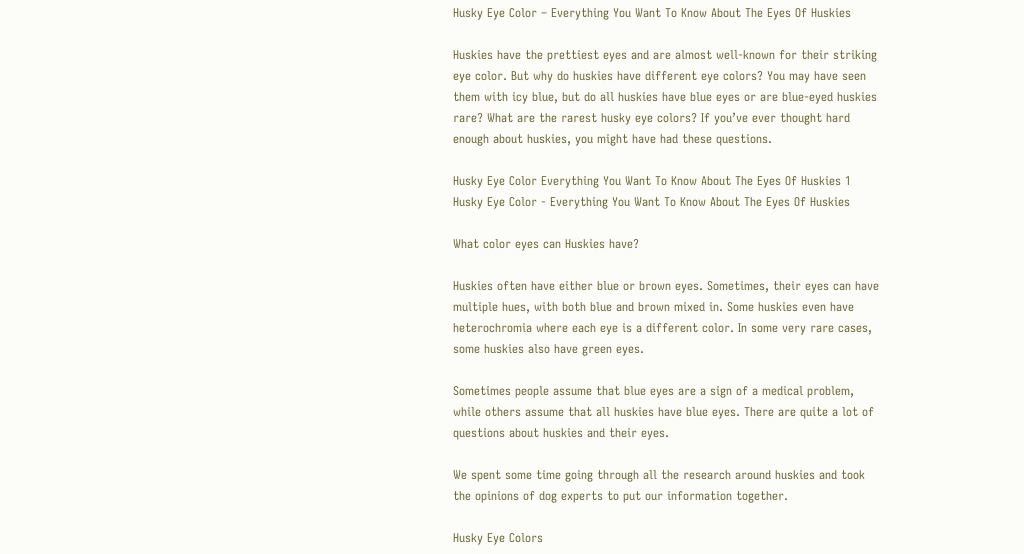Husky Eye Color – Everything You Want To Know About The Eyes Of Huskies

Huskies have the prettiest eyes and are almost well-known for their striking eye color. But why do huskies have different eye colors? You may have seen them with icy blue, but do all huskies have blue eyes or are blue-eyed huskies rare? What are the rarest husky eye colors? If you’ve ever thought hard enough about huskies, you might have had these questions.

Husky Eye Color Everything You Want To Know About The Eyes Of Huskies 1 Husky Eye Color - Everything You Want To Know About The Eyes Of Huskies

What color eyes can Huskies have?

Huskies often have either blue or brown eyes. Sometimes, their eyes can have multiple hues, with both blue and brown mixed in. Some huskies even have heterochromia where each eye is a different color. In some very rare cases, some huskies also have green eyes.

Sometimes people assume that blue eyes are a sign of a medical problem, while others assume that all huskies have blue eyes. There are quite a lot of questions about huskies and their eyes.

We spent some time going through all the research around huskies and took the opinions of dog experts to put our information together.

Husky Eye Colors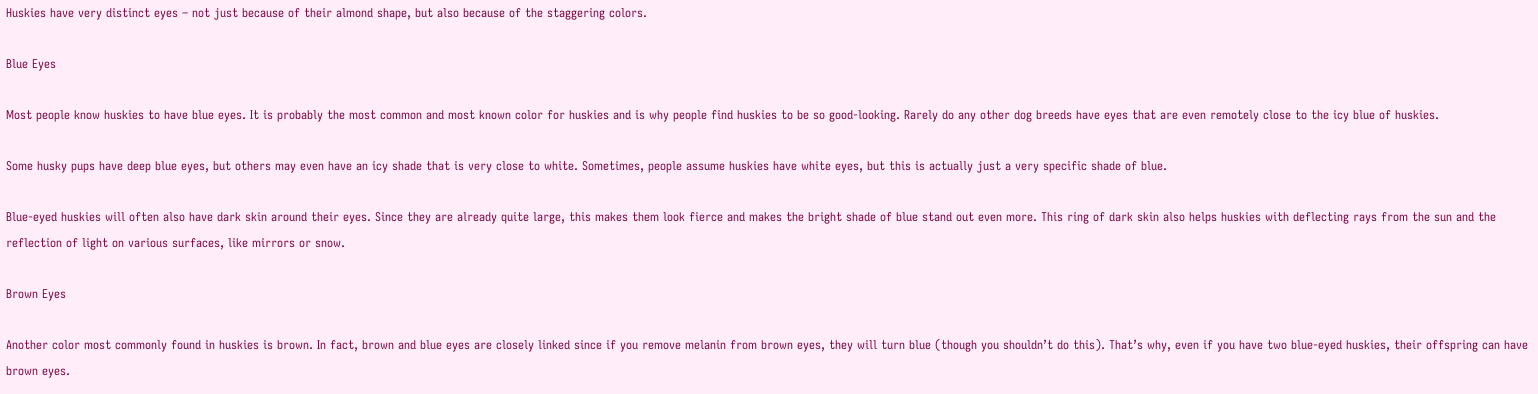Huskies have very distinct eyes – not just because of their almond shape, but also because of the staggering colors.

Blue Eyes

Most people know huskies to have blue eyes. It is probably the most common and most known color for huskies and is why people find huskies to be so good-looking. Rarely do any other dog breeds have eyes that are even remotely close to the icy blue of huskies.

Some husky pups have deep blue eyes, but others may even have an icy shade that is very close to white. Sometimes, people assume huskies have white eyes, but this is actually just a very specific shade of blue.

Blue-eyed huskies will often also have dark skin around their eyes. Since they are already quite large, this makes them look fierce and makes the bright shade of blue stand out even more. This ring of dark skin also helps huskies with deflecting rays from the sun and the reflection of light on various surfaces, like mirrors or snow.

Brown Eyes

Another color most commonly found in huskies is brown. In fact, brown and blue eyes are closely linked since if you remove melanin from brown eyes, they will turn blue (though you shouldn’t do this). That’s why, even if you have two blue-eyed huskies, their offspring can have brown eyes.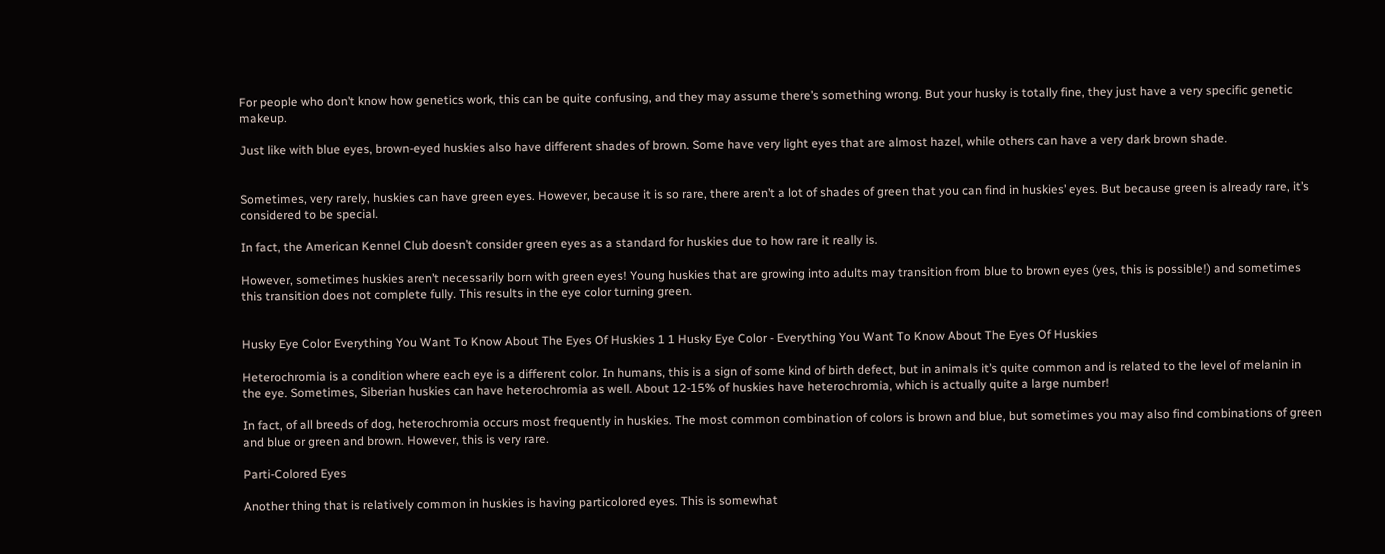For people who don’t know how genetics work, this can be quite confusing, and they may assume there’s something wrong. But your husky is totally fine, they just have a very specific genetic makeup.

Just like with blue eyes, brown-eyed huskies also have different shades of brown. Some have very light eyes that are almost hazel, while others can have a very dark brown shade.


Sometimes, very rarely, huskies can have green eyes. However, because it is so rare, there aren’t a lot of shades of green that you can find in huskies’ eyes. But because green is already rare, it’s considered to be special.

In fact, the American Kennel Club doesn’t consider green eyes as a standard for huskies due to how rare it really is.

However, sometimes huskies aren’t necessarily born with green eyes! Young huskies that are growing into adults may transition from blue to brown eyes (yes, this is possible!) and sometimes this transition does not complete fully. This results in the eye color turning green.


Husky Eye Color Everything You Want To Know About The Eyes Of Huskies 1 1 Husky Eye Color - Everything You Want To Know About The Eyes Of Huskies

Heterochromia is a condition where each eye is a different color. In humans, this is a sign of some kind of birth defect, but in animals it’s quite common and is related to the level of melanin in the eye. Sometimes, Siberian huskies can have heterochromia as well. About 12-15% of huskies have heterochromia, which is actually quite a large number!

In fact, of all breeds of dog, heterochromia occurs most frequently in huskies. The most common combination of colors is brown and blue, but sometimes you may also find combinations of green and blue or green and brown. However, this is very rare.

Parti-Colored Eyes

Another thing that is relatively common in huskies is having particolored eyes. This is somewhat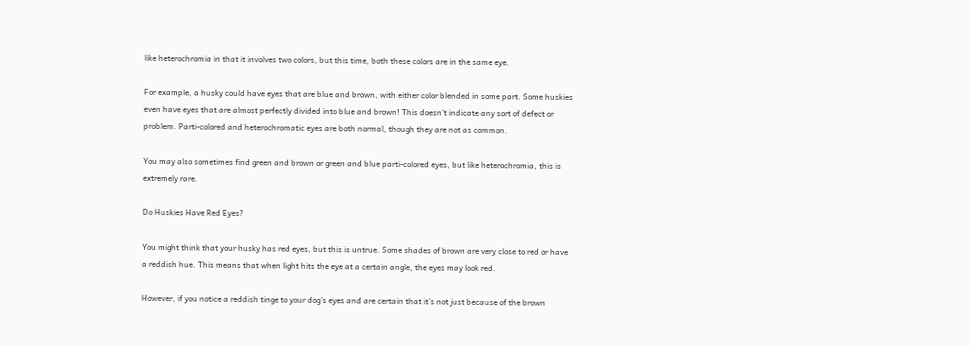like heterochromia in that it involves two colors, but this time, both these colors are in the same eye.

For example, a husky could have eyes that are blue and brown, with either color blended in some part. Some huskies even have eyes that are almost perfectly divided into blue and brown! This doesn’t indicate any sort of defect or problem. Parti-colored and heterochromatic eyes are both normal, though they are not as common.

You may also sometimes find green and brown or green and blue parti-colored eyes, but like heterochromia, this is extremely rare.

Do Huskies Have Red Eyes?

You might think that your husky has red eyes, but this is untrue. Some shades of brown are very close to red or have a reddish hue. This means that when light hits the eye at a certain angle, the eyes may look red.

However, if you notice a reddish tinge to your dog’s eyes and are certain that it’s not just because of the brown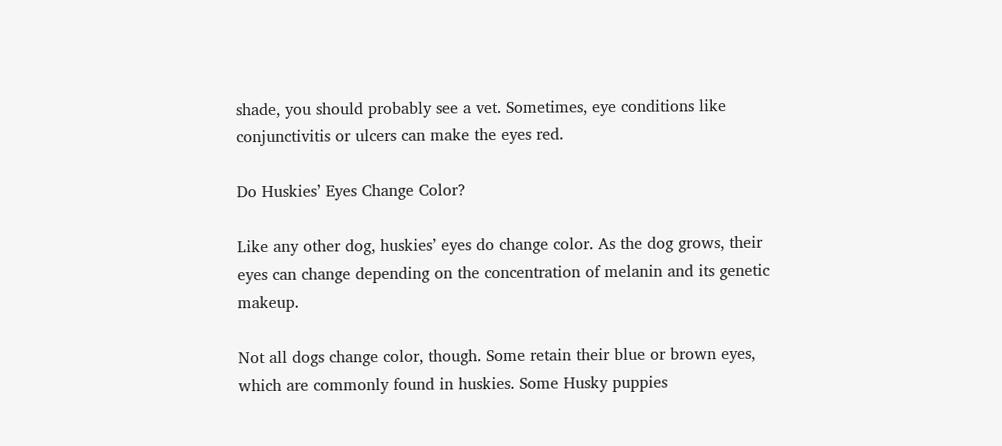shade, you should probably see a vet. Sometimes, eye conditions like conjunctivitis or ulcers can make the eyes red.

Do Huskies’ Eyes Change Color?

Like any other dog, huskies’ eyes do change color. As the dog grows, their eyes can change depending on the concentration of melanin and its genetic makeup.

Not all dogs change color, though. Some retain their blue or brown eyes, which are commonly found in huskies. Some Husky puppies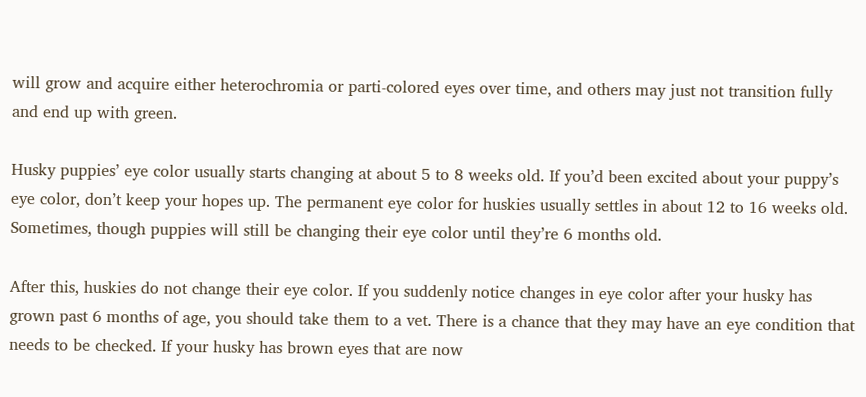will grow and acquire either heterochromia or parti-colored eyes over time, and others may just not transition fully and end up with green.

Husky puppies’ eye color usually starts changing at about 5 to 8 weeks old. If you’d been excited about your puppy’s eye color, don’t keep your hopes up. The permanent eye color for huskies usually settles in about 12 to 16 weeks old. Sometimes, though puppies will still be changing their eye color until they’re 6 months old.

After this, huskies do not change their eye color. If you suddenly notice changes in eye color after your husky has grown past 6 months of age, you should take them to a vet. There is a chance that they may have an eye condition that needs to be checked. If your husky has brown eyes that are now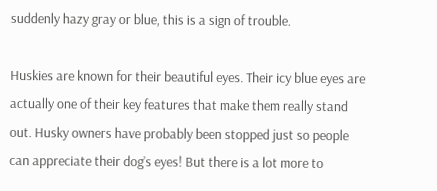suddenly hazy gray or blue, this is a sign of trouble.

Huskies are known for their beautiful eyes. Their icy blue eyes are actually one of their key features that make them really stand out. Husky owners have probably been stopped just so people can appreciate their dog’s eyes! But there is a lot more to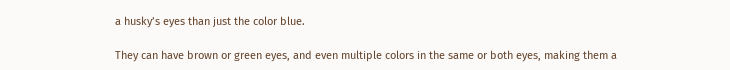a husky’s eyes than just the color blue.

They can have brown or green eyes, and even multiple colors in the same or both eyes, making them a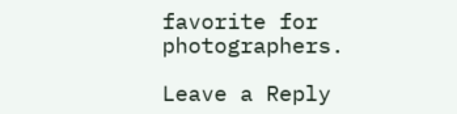favorite for photographers.

Leave a Reply